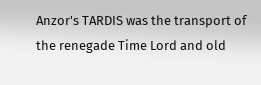Anzor's TARDIS was the transport of the renegade Time Lord and old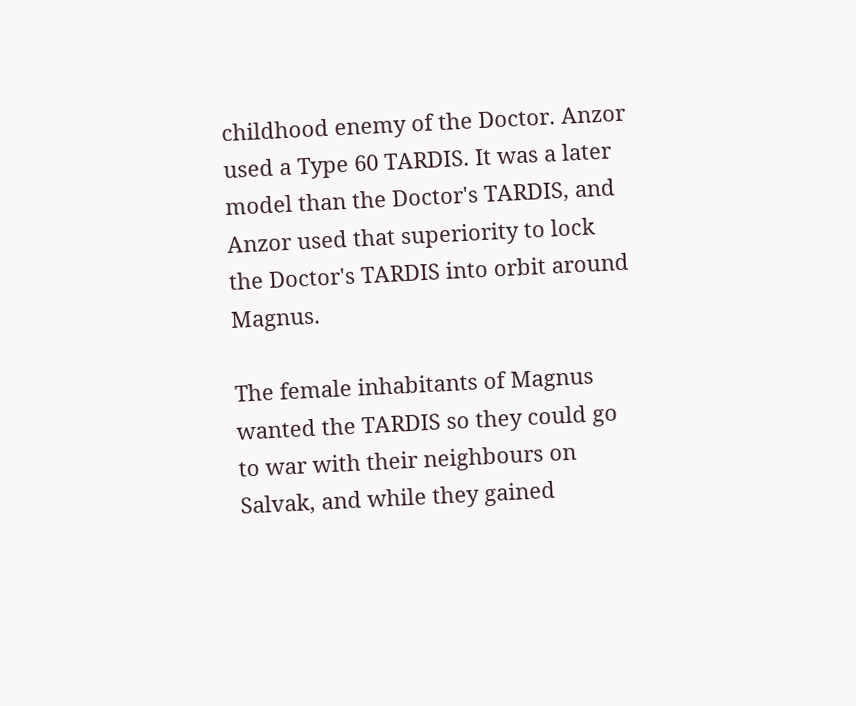childhood enemy of the Doctor. Anzor used a Type 60 TARDIS. It was a later model than the Doctor's TARDIS, and Anzor used that superiority to lock the Doctor's TARDIS into orbit around Magnus.

The female inhabitants of Magnus wanted the TARDIS so they could go to war with their neighbours on Salvak, and while they gained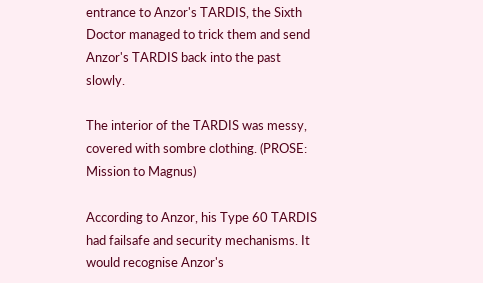entrance to Anzor's TARDIS, the Sixth Doctor managed to trick them and send Anzor's TARDIS back into the past slowly.

The interior of the TARDIS was messy, covered with sombre clothing. (PROSE: Mission to Magnus)

According to Anzor, his Type 60 TARDIS had failsafe and security mechanisms. It would recognise Anzor's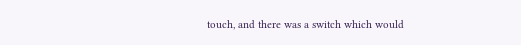touch, and there was a switch which would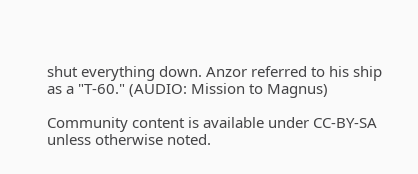shut everything down. Anzor referred to his ship as a "T-60." (AUDIO: Mission to Magnus)

Community content is available under CC-BY-SA unless otherwise noted.